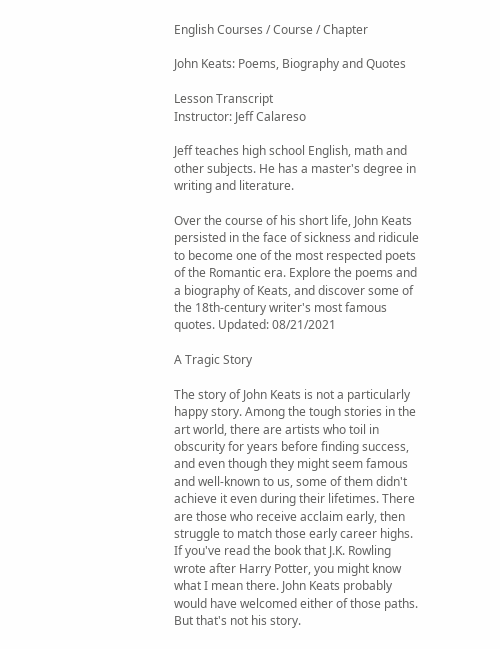English Courses / Course / Chapter

John Keats: Poems, Biography and Quotes

Lesson Transcript
Instructor: Jeff Calareso

Jeff teaches high school English, math and other subjects. He has a master's degree in writing and literature.

Over the course of his short life, John Keats persisted in the face of sickness and ridicule to become one of the most respected poets of the Romantic era. Explore the poems and a biography of Keats, and discover some of the 18th-century writer's most famous quotes. Updated: 08/21/2021

A Tragic Story

The story of John Keats is not a particularly happy story. Among the tough stories in the art world, there are artists who toil in obscurity for years before finding success, and even though they might seem famous and well-known to us, some of them didn't achieve it even during their lifetimes. There are those who receive acclaim early, then struggle to match those early career highs. If you've read the book that J.K. Rowling wrote after Harry Potter, you might know what I mean there. John Keats probably would have welcomed either of those paths. But that's not his story.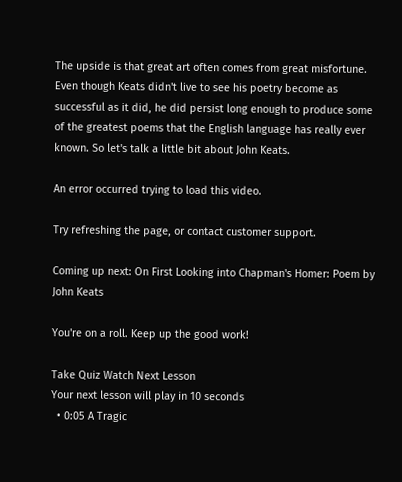The upside is that great art often comes from great misfortune. Even though Keats didn't live to see his poetry become as successful as it did, he did persist long enough to produce some of the greatest poems that the English language has really ever known. So let's talk a little bit about John Keats.

An error occurred trying to load this video.

Try refreshing the page, or contact customer support.

Coming up next: On First Looking into Chapman's Homer: Poem by John Keats

You're on a roll. Keep up the good work!

Take Quiz Watch Next Lesson
Your next lesson will play in 10 seconds
  • 0:05 A Tragic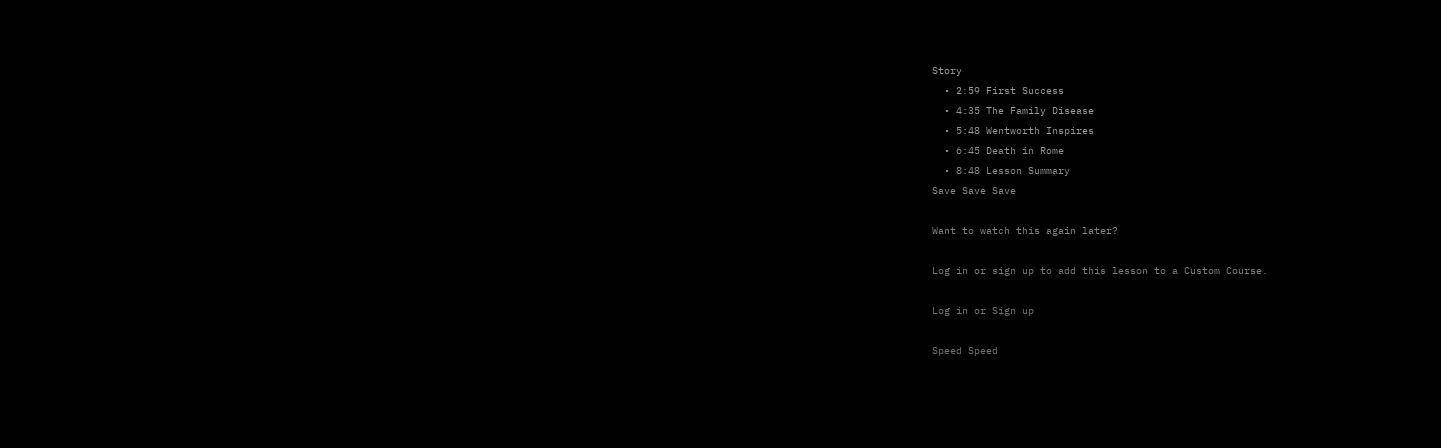Story
  • 2:59 First Success
  • 4:35 The Family Disease
  • 5:48 Wentworth Inspires
  • 6:45 Death in Rome
  • 8:48 Lesson Summary
Save Save Save

Want to watch this again later?

Log in or sign up to add this lesson to a Custom Course.

Log in or Sign up

Speed Speed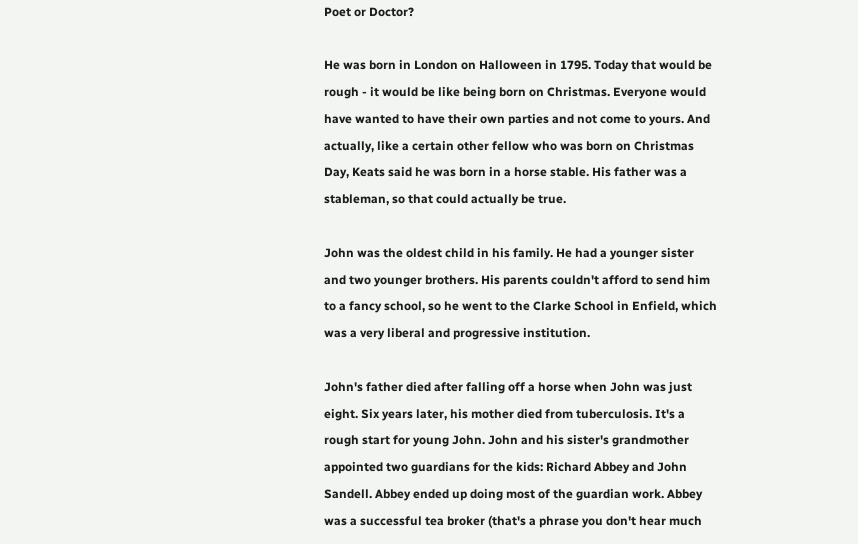Poet or Doctor?

He was born in London on Halloween in 1795. Today that would be rough - it would be like being born on Christmas. Everyone would have wanted to have their own parties and not come to yours. And actually, like a certain other fellow who was born on Christmas Day, Keats said he was born in a horse stable. His father was a stableman, so that could actually be true.

John was the oldest child in his family. He had a younger sister and two younger brothers. His parents couldn't afford to send him to a fancy school, so he went to the Clarke School in Enfield, which was a very liberal and progressive institution.

John's father died after falling off a horse when John was just eight. Six years later, his mother died from tuberculosis. It's a rough start for young John. John and his sister's grandmother appointed two guardians for the kids: Richard Abbey and John Sandell. Abbey ended up doing most of the guardian work. Abbey was a successful tea broker (that's a phrase you don't hear much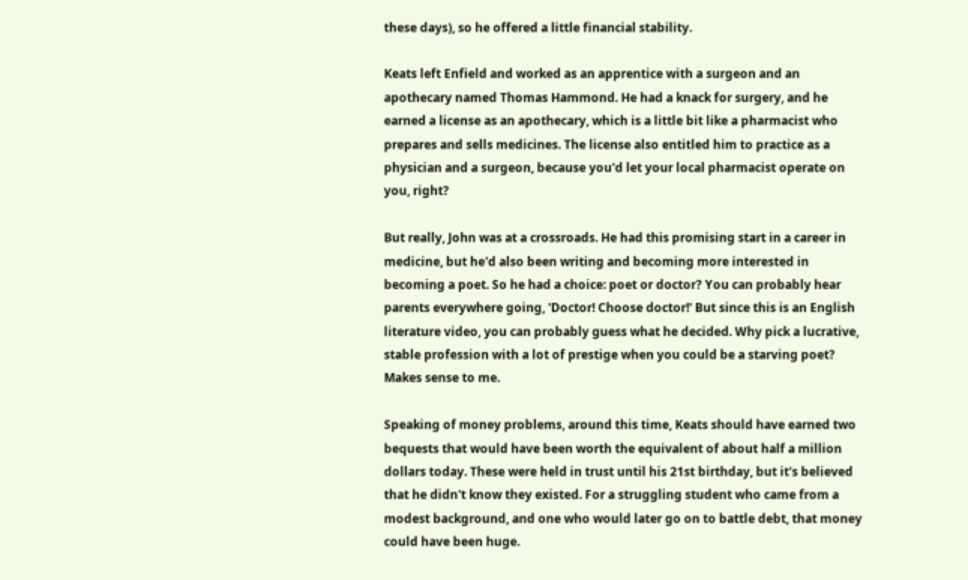these days), so he offered a little financial stability.

Keats left Enfield and worked as an apprentice with a surgeon and an apothecary named Thomas Hammond. He had a knack for surgery, and he earned a license as an apothecary, which is a little bit like a pharmacist who prepares and sells medicines. The license also entitled him to practice as a physician and a surgeon, because you'd let your local pharmacist operate on you, right?

But really, John was at a crossroads. He had this promising start in a career in medicine, but he'd also been writing and becoming more interested in becoming a poet. So he had a choice: poet or doctor? You can probably hear parents everywhere going, 'Doctor! Choose doctor!' But since this is an English literature video, you can probably guess what he decided. Why pick a lucrative, stable profession with a lot of prestige when you could be a starving poet? Makes sense to me.

Speaking of money problems, around this time, Keats should have earned two bequests that would have been worth the equivalent of about half a million dollars today. These were held in trust until his 21st birthday, but it's believed that he didn't know they existed. For a struggling student who came from a modest background, and one who would later go on to battle debt, that money could have been huge.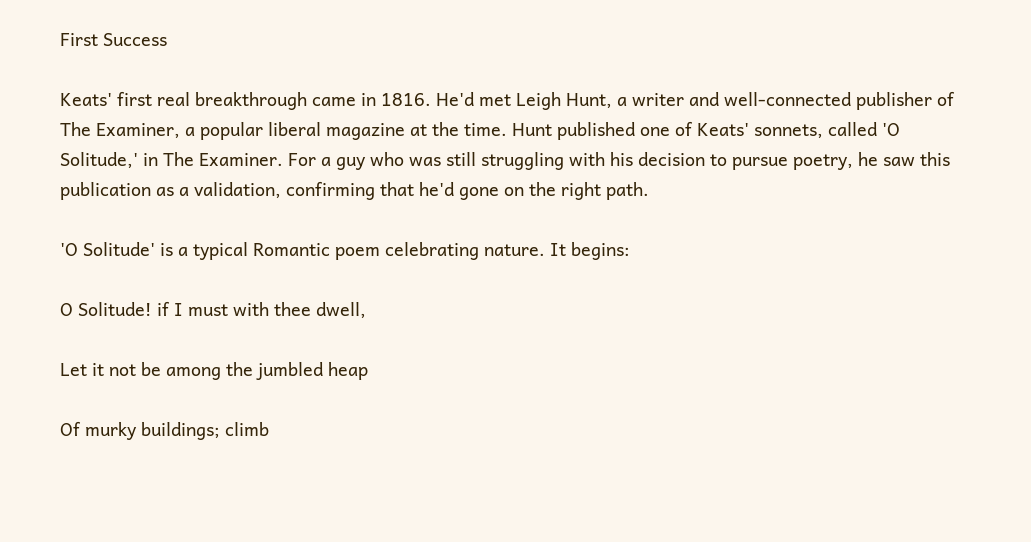First Success

Keats' first real breakthrough came in 1816. He'd met Leigh Hunt, a writer and well-connected publisher of The Examiner, a popular liberal magazine at the time. Hunt published one of Keats' sonnets, called 'O Solitude,' in The Examiner. For a guy who was still struggling with his decision to pursue poetry, he saw this publication as a validation, confirming that he'd gone on the right path.

'O Solitude' is a typical Romantic poem celebrating nature. It begins:

O Solitude! if I must with thee dwell,

Let it not be among the jumbled heap

Of murky buildings; climb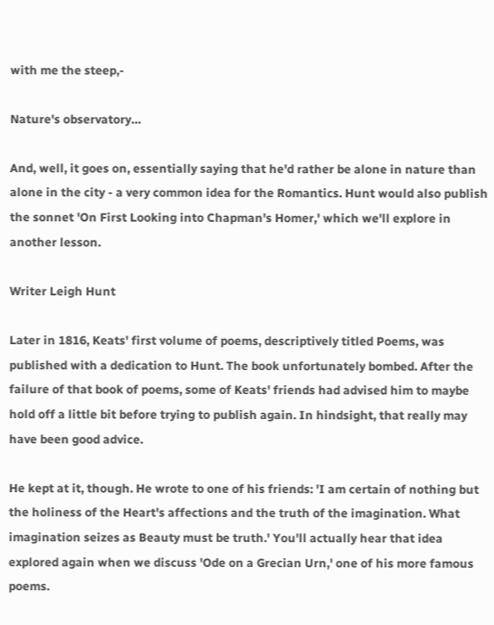with me the steep,-

Nature's observatory…

And, well, it goes on, essentially saying that he'd rather be alone in nature than alone in the city - a very common idea for the Romantics. Hunt would also publish the sonnet 'On First Looking into Chapman's Homer,' which we'll explore in another lesson.

Writer Leigh Hunt

Later in 1816, Keats' first volume of poems, descriptively titled Poems, was published with a dedication to Hunt. The book unfortunately bombed. After the failure of that book of poems, some of Keats' friends had advised him to maybe hold off a little bit before trying to publish again. In hindsight, that really may have been good advice.

He kept at it, though. He wrote to one of his friends: 'I am certain of nothing but the holiness of the Heart's affections and the truth of the imagination. What imagination seizes as Beauty must be truth.' You'll actually hear that idea explored again when we discuss 'Ode on a Grecian Urn,' one of his more famous poems.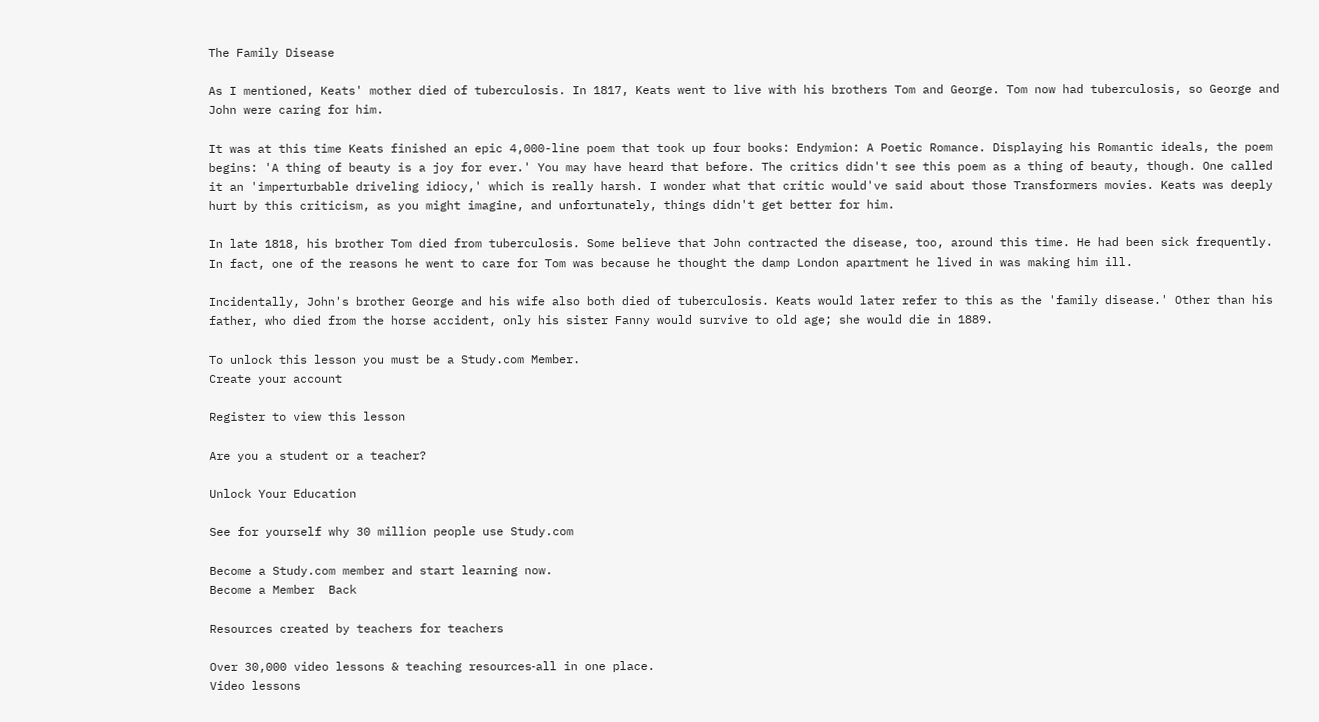The Family Disease

As I mentioned, Keats' mother died of tuberculosis. In 1817, Keats went to live with his brothers Tom and George. Tom now had tuberculosis, so George and John were caring for him.

It was at this time Keats finished an epic 4,000-line poem that took up four books: Endymion: A Poetic Romance. Displaying his Romantic ideals, the poem begins: 'A thing of beauty is a joy for ever.' You may have heard that before. The critics didn't see this poem as a thing of beauty, though. One called it an 'imperturbable driveling idiocy,' which is really harsh. I wonder what that critic would've said about those Transformers movies. Keats was deeply hurt by this criticism, as you might imagine, and unfortunately, things didn't get better for him.

In late 1818, his brother Tom died from tuberculosis. Some believe that John contracted the disease, too, around this time. He had been sick frequently. In fact, one of the reasons he went to care for Tom was because he thought the damp London apartment he lived in was making him ill.

Incidentally, John's brother George and his wife also both died of tuberculosis. Keats would later refer to this as the 'family disease.' Other than his father, who died from the horse accident, only his sister Fanny would survive to old age; she would die in 1889.

To unlock this lesson you must be a Study.com Member.
Create your account

Register to view this lesson

Are you a student or a teacher?

Unlock Your Education

See for yourself why 30 million people use Study.com

Become a Study.com member and start learning now.
Become a Member  Back

Resources created by teachers for teachers

Over 30,000 video lessons & teaching resources‐all in one place.
Video lessons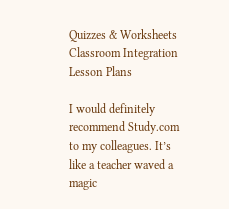Quizzes & Worksheets
Classroom Integration
Lesson Plans

I would definitely recommend Study.com to my colleagues. It’s like a teacher waved a magic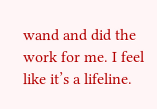wand and did the work for me. I feel like it’s a lifeline.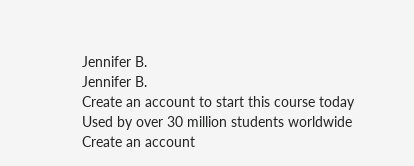Jennifer B.
Jennifer B.
Create an account to start this course today
Used by over 30 million students worldwide
Create an account